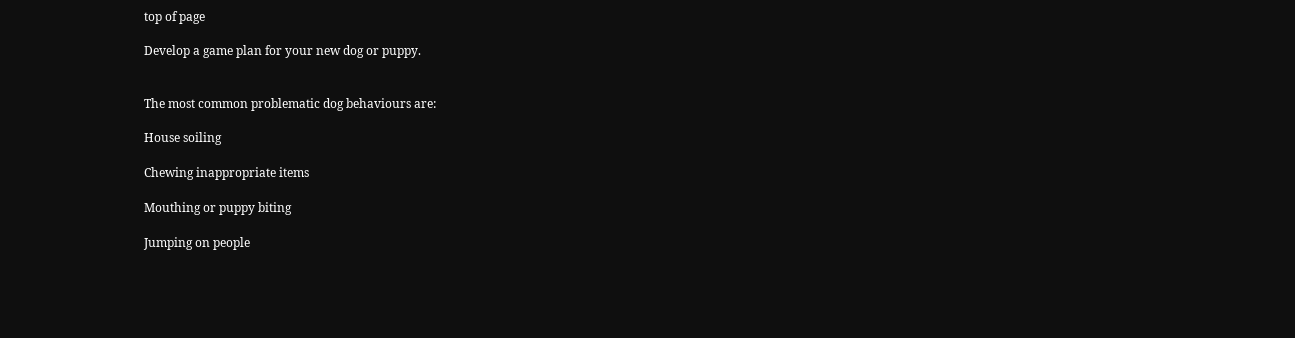top of page

Develop a game plan for your new dog or puppy.


The most common problematic dog behaviours are:

House soiling

Chewing inappropriate items

Mouthing or puppy biting

Jumping on people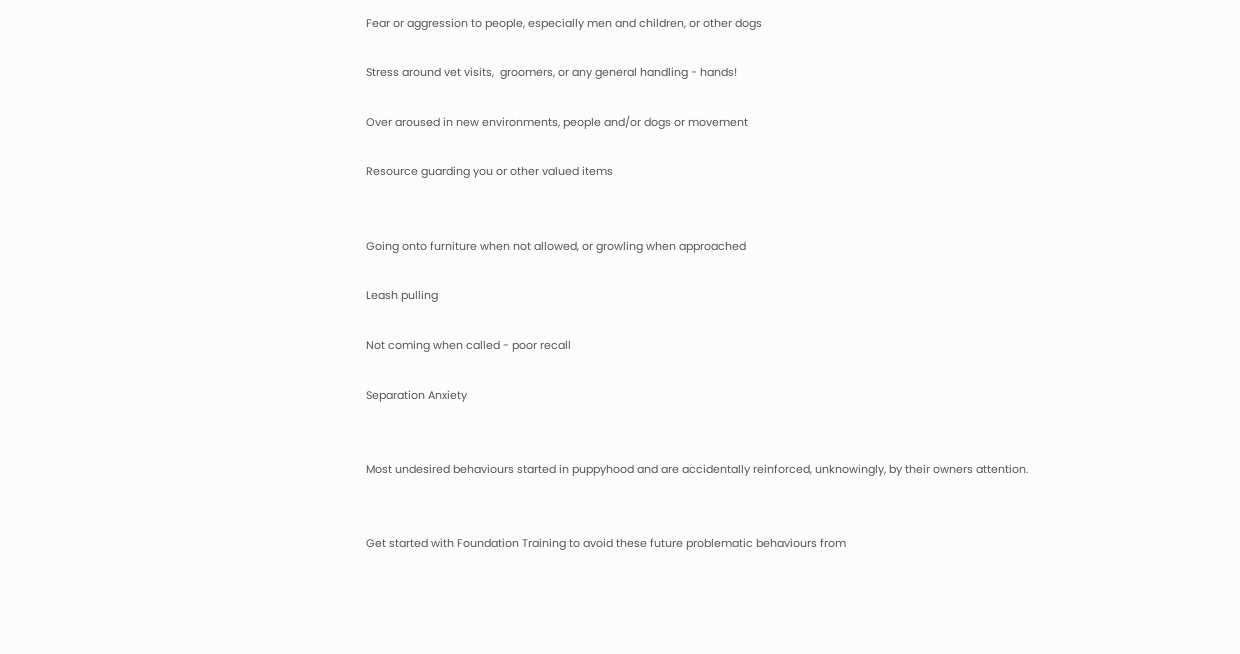Fear or aggression to people, especially men and children, or other dogs

Stress around vet visits,  groomers, or any general handling - hands!

Over aroused in new environments, people and/or dogs or movement

Resource guarding you or other valued items


Going onto furniture when not allowed, or growling when approached

Leash pulling

Not coming when called - poor recall

Separation Anxiety


Most undesired behaviours started in puppyhood and are accidentally reinforced, unknowingly, by their owners attention.


Get started with Foundation Training to avoid these future problematic behaviours from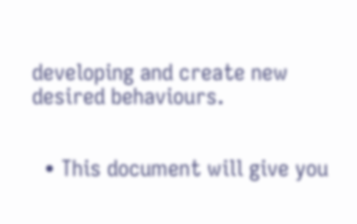developing and create new desired behaviours.


  • This document will give you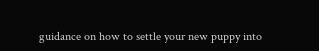guidance on how to settle your new puppy into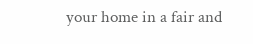your home in a fair and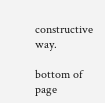constructive way.

bottom of page